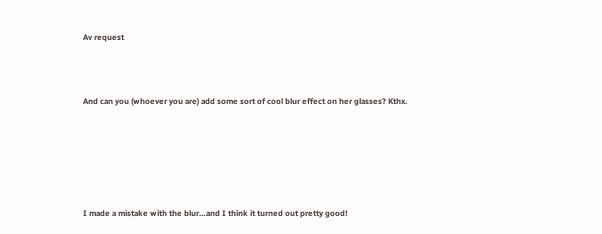Av request



And can you (whoever you are) add some sort of cool blur effect on her glasses? Kthx.






I made a mistake with the blur…and I think it turned out pretty good!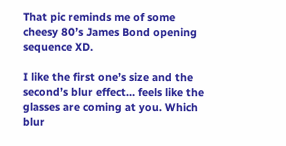That pic reminds me of some cheesy 80’s James Bond opening sequence XD.

I like the first one’s size and the second’s blur effect… feels like the glasses are coming at you. Which blur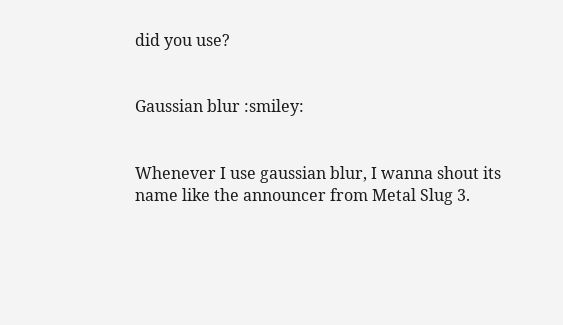did you use?


Gaussian blur :smiley:


Whenever I use gaussian blur, I wanna shout its name like the announcer from Metal Slug 3.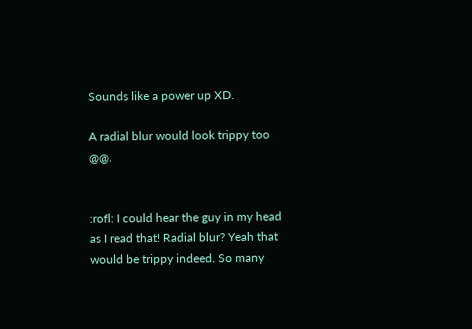Sounds like a power up XD.

A radial blur would look trippy too @@.


:rofl: I could hear the guy in my head as I read that! Radial blur? Yeah that would be trippy indeed. So many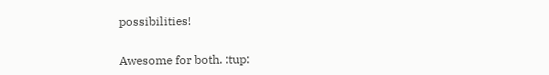possibilities!


Awesome for both. :tup: